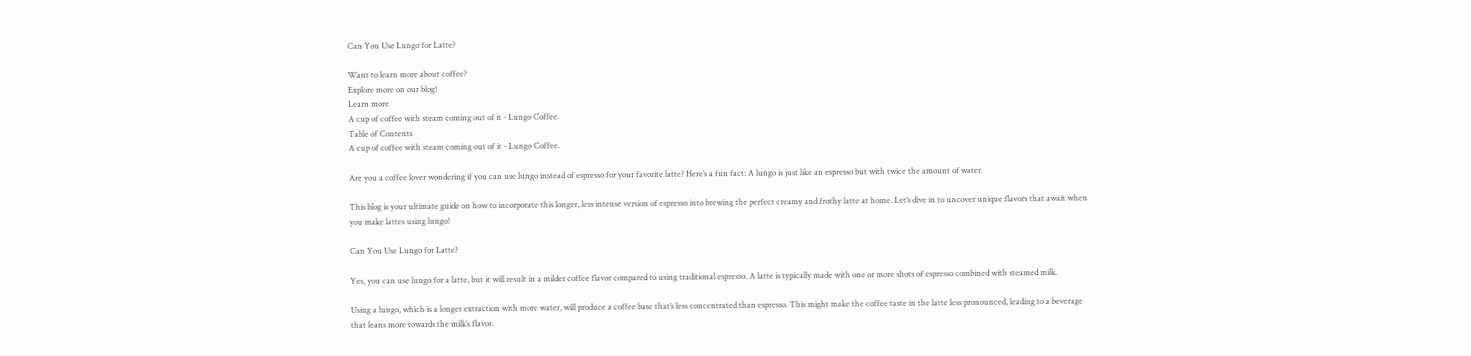Can You Use Lungo for Latte?

Want to learn more about coffee?
Explore more on our blog!
Learn more
A cup of coffee with steam coming out of it - Lungo Coffee.
Table of Contents
A cup of coffee with steam coming out of it - Lungo Coffee.

Are you a coffee lover wondering if you can use lungo instead of espresso for your favorite latte? Here’s a fun fact: A lungo is just like an espresso but with twice the amount of water.

This blog is your ultimate guide on how to incorporate this longer, less intense version of espresso into brewing the perfect creamy and frothy latte at home. Let’s dive in to uncover unique flavors that await when you make lattes using lungo!

Can You Use Lungo for Latte?

Yes, you can use lungo for a latte, but it will result in a milder coffee flavor compared to using traditional espresso. A latte is typically made with one or more shots of espresso combined with steamed milk.

Using a lungo, which is a longer extraction with more water, will produce a coffee base that’s less concentrated than espresso. This might make the coffee taste in the latte less pronounced, leading to a beverage that leans more towards the milk’s flavor.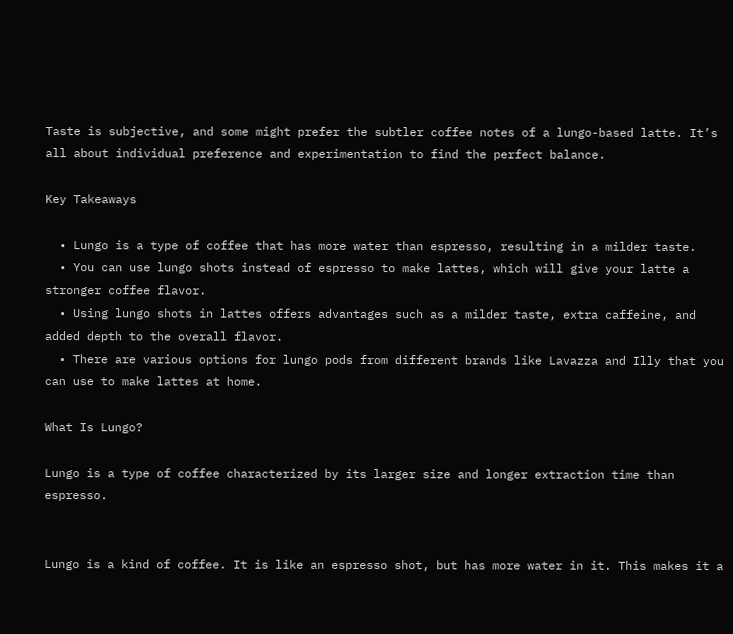Taste is subjective, and some might prefer the subtler coffee notes of a lungo-based latte. It’s all about individual preference and experimentation to find the perfect balance.

Key Takeaways

  • Lungo is a type of coffee that has more water than espresso, resulting in a milder taste.
  • You can use lungo shots instead of espresso to make lattes, which will give your latte a stronger coffee flavor.
  • Using lungo shots in lattes offers advantages such as a milder taste, extra caffeine, and added depth to the overall flavor.
  • There are various options for lungo pods from different brands like Lavazza and Illy that you can use to make lattes at home.

What Is Lungo?

Lungo is a type of coffee characterized by its larger size and longer extraction time than espresso.


Lungo is a kind of coffee. It is like an espresso shot, but has more water in it. This makes it a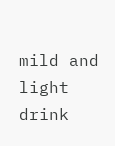mild and light drink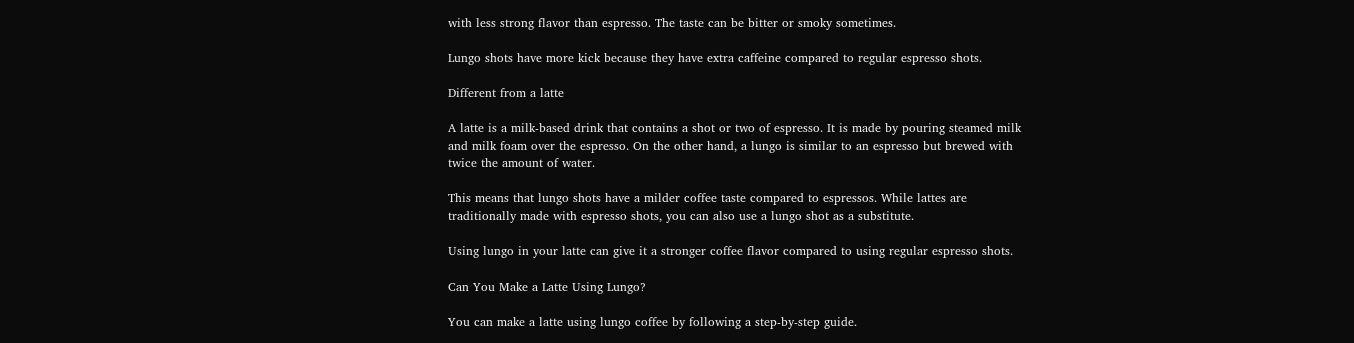with less strong flavor than espresso. The taste can be bitter or smoky sometimes.

Lungo shots have more kick because they have extra caffeine compared to regular espresso shots.

Different from a latte

A latte is a milk-based drink that contains a shot or two of espresso. It is made by pouring steamed milk and milk foam over the espresso. On the other hand, a lungo is similar to an espresso but brewed with twice the amount of water.

This means that lungo shots have a milder coffee taste compared to espressos. While lattes are traditionally made with espresso shots, you can also use a lungo shot as a substitute.

Using lungo in your latte can give it a stronger coffee flavor compared to using regular espresso shots.

Can You Make a Latte Using Lungo?

You can make a latte using lungo coffee by following a step-by-step guide.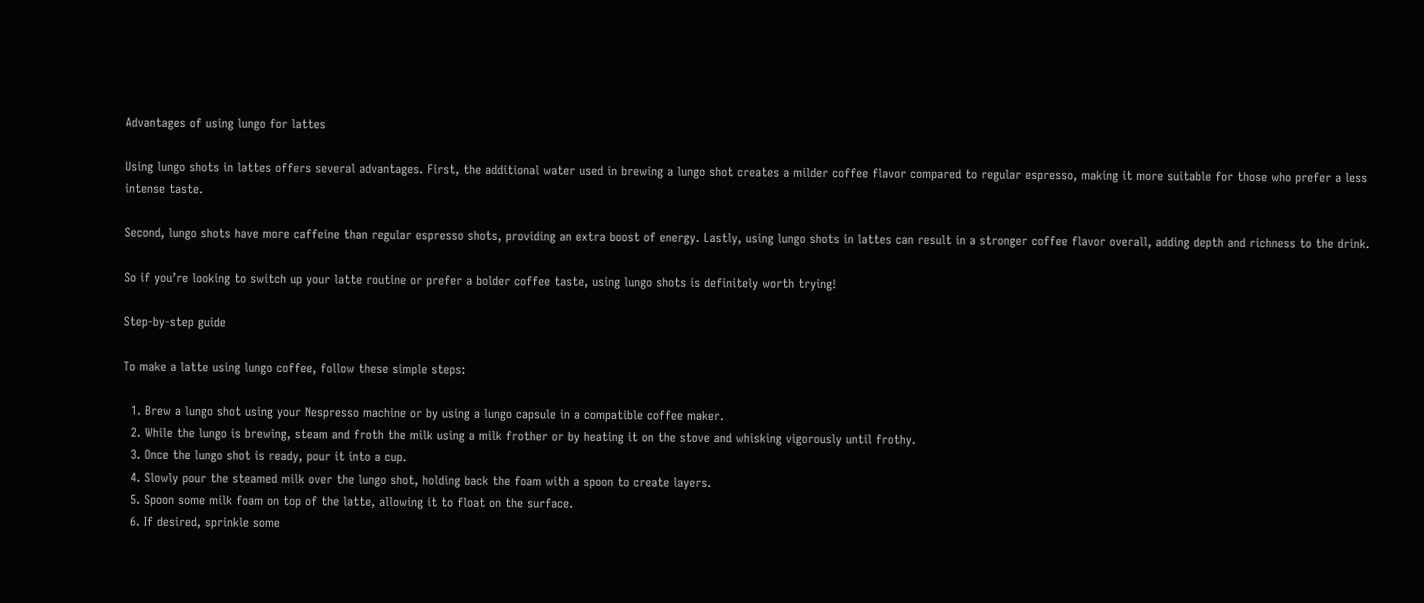Advantages of using lungo for lattes

Using lungo shots in lattes offers several advantages. First, the additional water used in brewing a lungo shot creates a milder coffee flavor compared to regular espresso, making it more suitable for those who prefer a less intense taste.

Second, lungo shots have more caffeine than regular espresso shots, providing an extra boost of energy. Lastly, using lungo shots in lattes can result in a stronger coffee flavor overall, adding depth and richness to the drink.

So if you’re looking to switch up your latte routine or prefer a bolder coffee taste, using lungo shots is definitely worth trying!

Step-by-step guide

To make a latte using lungo coffee, follow these simple steps:

  1. Brew a lungo shot using your Nespresso machine or by using a lungo capsule in a compatible coffee maker.
  2. While the lungo is brewing, steam and froth the milk using a milk frother or by heating it on the stove and whisking vigorously until frothy.
  3. Once the lungo shot is ready, pour it into a cup.
  4. Slowly pour the steamed milk over the lungo shot, holding back the foam with a spoon to create layers.
  5. Spoon some milk foam on top of the latte, allowing it to float on the surface.
  6. If desired, sprinkle some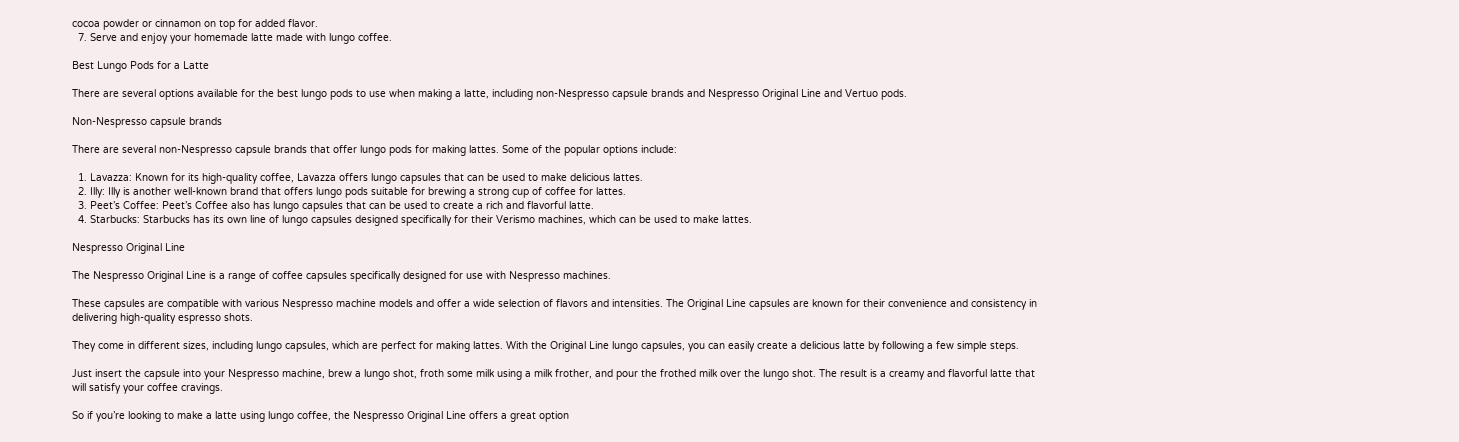cocoa powder or cinnamon on top for added flavor.
  7. Serve and enjoy your homemade latte made with lungo coffee.

Best Lungo Pods for a Latte

There are several options available for the best lungo pods to use when making a latte, including non-Nespresso capsule brands and Nespresso Original Line and Vertuo pods.

Non-Nespresso capsule brands

There are several non-Nespresso capsule brands that offer lungo pods for making lattes. Some of the popular options include:

  1. Lavazza: Known for its high-quality coffee, Lavazza offers lungo capsules that can be used to make delicious lattes.
  2. Illy: Illy is another well-known brand that offers lungo pods suitable for brewing a strong cup of coffee for lattes.
  3. Peet’s Coffee: Peet’s Coffee also has lungo capsules that can be used to create a rich and flavorful latte.
  4. Starbucks: Starbucks has its own line of lungo capsules designed specifically for their Verismo machines, which can be used to make lattes.

Nespresso Original Line

The Nespresso Original Line is a range of coffee capsules specifically designed for use with Nespresso machines.

These capsules are compatible with various Nespresso machine models and offer a wide selection of flavors and intensities. The Original Line capsules are known for their convenience and consistency in delivering high-quality espresso shots.

They come in different sizes, including lungo capsules, which are perfect for making lattes. With the Original Line lungo capsules, you can easily create a delicious latte by following a few simple steps.

Just insert the capsule into your Nespresso machine, brew a lungo shot, froth some milk using a milk frother, and pour the frothed milk over the lungo shot. The result is a creamy and flavorful latte that will satisfy your coffee cravings.

So if you’re looking to make a latte using lungo coffee, the Nespresso Original Line offers a great option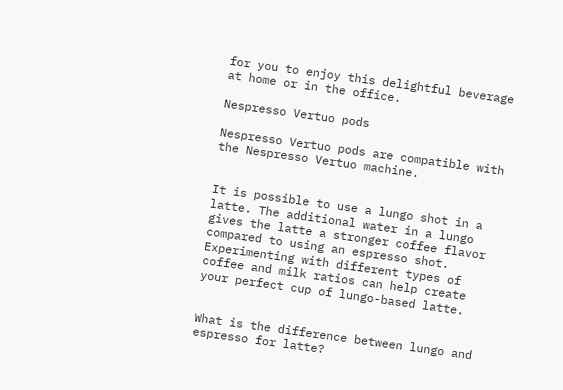for you to enjoy this delightful beverage at home or in the office.

Nespresso Vertuo pods

Nespresso Vertuo pods are compatible with the Nespresso Vertuo machine.


It is possible to use a lungo shot in a latte. The additional water in a lungo gives the latte a stronger coffee flavor compared to using an espresso shot. Experimenting with different types of coffee and milk ratios can help create your perfect cup of lungo-based latte.


What is the difference between lungo and espresso for latte?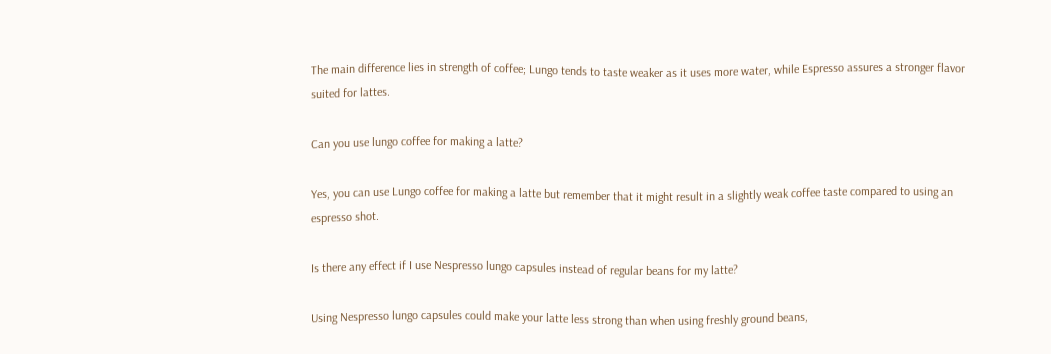The main difference lies in strength of coffee; Lungo tends to taste weaker as it uses more water, while Espresso assures a stronger flavor suited for lattes.

Can you use lungo coffee for making a latte?

Yes, you can use Lungo coffee for making a latte but remember that it might result in a slightly weak coffee taste compared to using an espresso shot.

Is there any effect if I use Nespresso lungo capsules instead of regular beans for my latte?

Using Nespresso lungo capsules could make your latte less strong than when using freshly ground beans,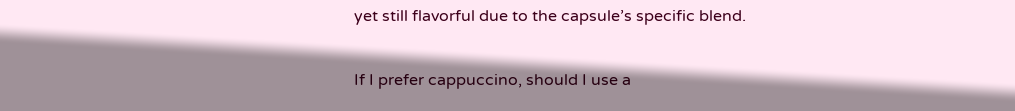yet still flavorful due to the capsule’s specific blend.

If I prefer cappuccino, should I use a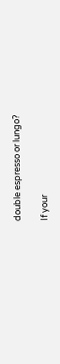double espresso or lungo?

If your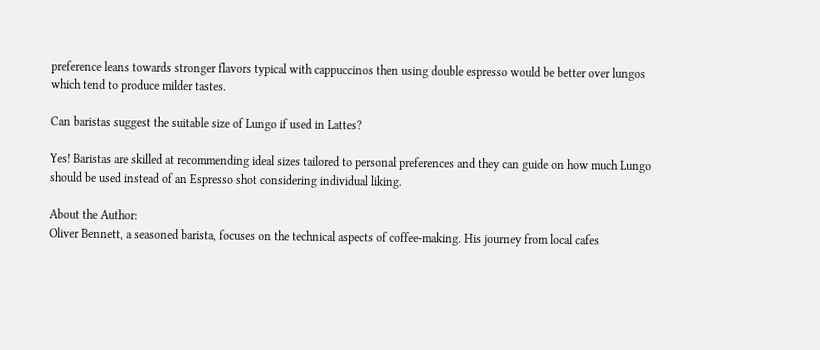preference leans towards stronger flavors typical with cappuccinos then using double espresso would be better over lungos which tend to produce milder tastes.

Can baristas suggest the suitable size of Lungo if used in Lattes?

Yes! Baristas are skilled at recommending ideal sizes tailored to personal preferences and they can guide on how much Lungo should be used instead of an Espresso shot considering individual liking.

About the Author:
Oliver Bennett, a seasoned barista, focuses on the technical aspects of coffee-making. His journey from local cafes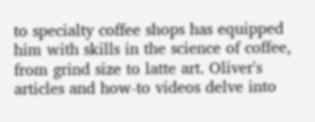to specialty coffee shops has equipped him with skills in the science of coffee, from grind size to latte art. Oliver's articles and how-to videos delve into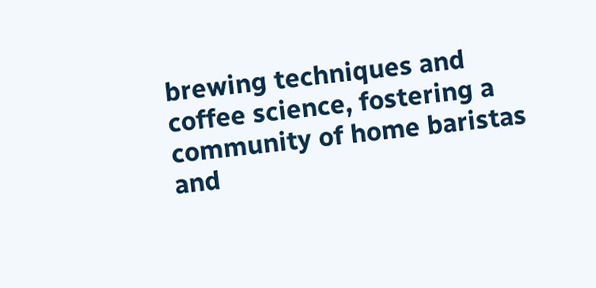brewing techniques and coffee science, fostering a community of home baristas and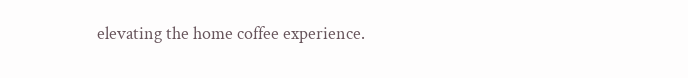elevating the home coffee experience.